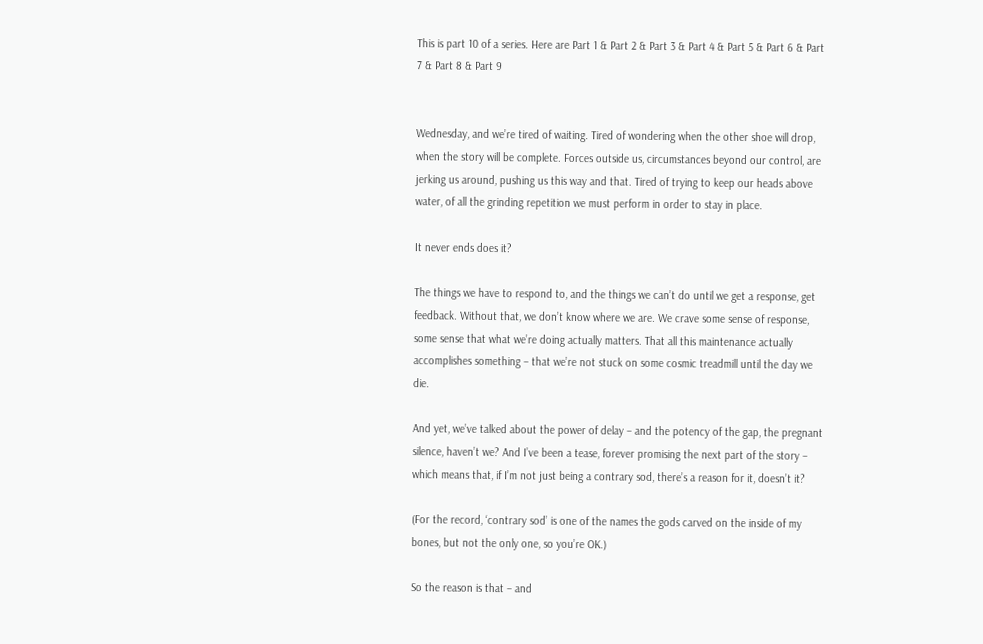This is part 10 of a series. Here are Part 1 & Part 2 & Part 3 & Part 4 & Part 5 & Part 6 & Part 7 & Part 8 & Part 9


Wednesday, and we’re tired of waiting. Tired of wondering when the other shoe will drop, when the story will be complete. Forces outside us, circumstances beyond our control, are jerking us around, pushing us this way and that. Tired of trying to keep our heads above water, of all the grinding repetition we must perform in order to stay in place.

It never ends does it?

The things we have to respond to, and the things we can’t do until we get a response, get feedback. Without that, we don’t know where we are. We crave some sense of response, some sense that what we’re doing actually matters. That all this maintenance actually accomplishes something – that we’re not stuck on some cosmic treadmill until the day we die.

And yet, we’ve talked about the power of delay – and the potency of the gap, the pregnant silence, haven’t we? And I’ve been a tease, forever promising the next part of the story – which means that, if I’m not just being a contrary sod, there’s a reason for it, doesn’t it?

(For the record, ‘contrary sod’ is one of the names the gods carved on the inside of my bones, but not the only one, so you’re OK.)

So the reason is that – and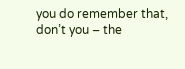you do remember that, don’t you – the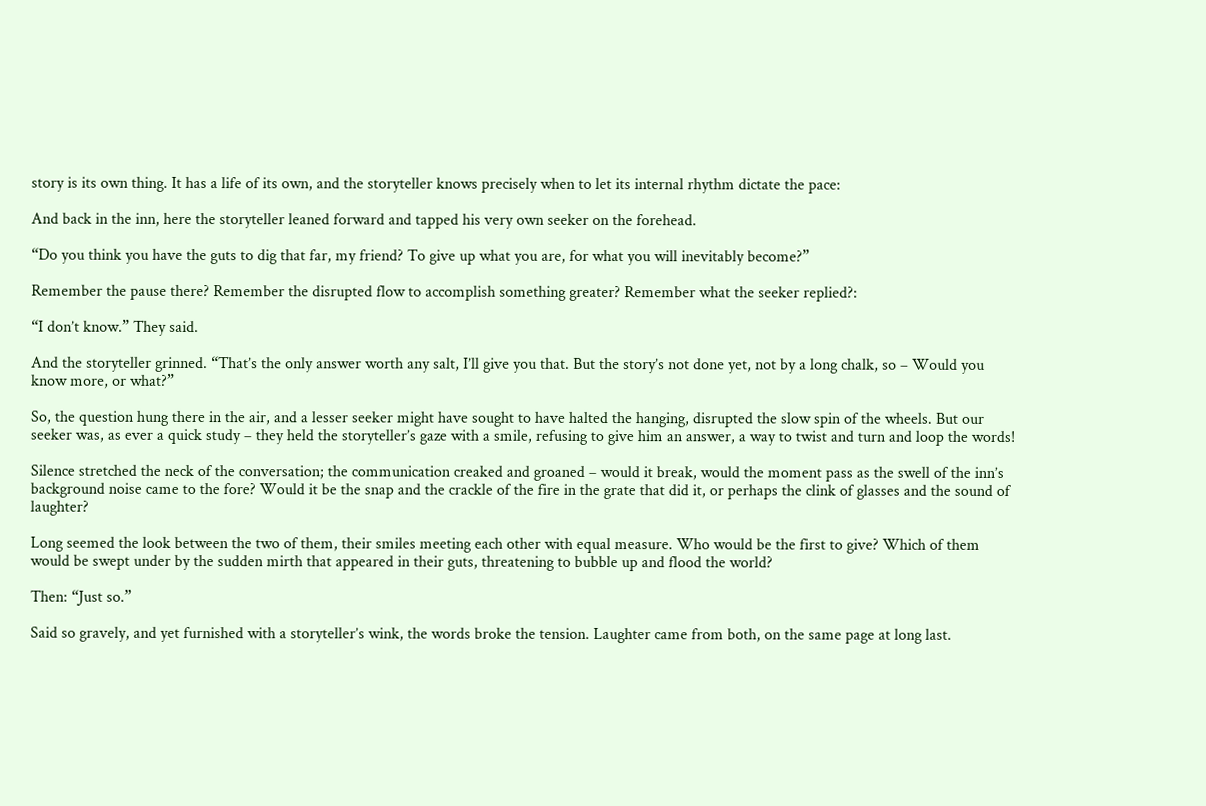story is its own thing. It has a life of its own, and the storyteller knows precisely when to let its internal rhythm dictate the pace:

And back in the inn, here the storyteller leaned forward and tapped his very own seeker on the forehead.

“Do you think you have the guts to dig that far, my friend? To give up what you are, for what you will inevitably become?”

Remember the pause there? Remember the disrupted flow to accomplish something greater? Remember what the seeker replied?:

“I don’t know.” They said.

And the storyteller grinned. “That’s the only answer worth any salt, I’ll give you that. But the story’s not done yet, not by a long chalk, so – Would you know more, or what?”

So, the question hung there in the air, and a lesser seeker might have sought to have halted the hanging, disrupted the slow spin of the wheels. But our seeker was, as ever a quick study – they held the storyteller’s gaze with a smile, refusing to give him an answer, a way to twist and turn and loop the words!

Silence stretched the neck of the conversation; the communication creaked and groaned – would it break, would the moment pass as the swell of the inn’s background noise came to the fore? Would it be the snap and the crackle of the fire in the grate that did it, or perhaps the clink of glasses and the sound of laughter?

Long seemed the look between the two of them, their smiles meeting each other with equal measure. Who would be the first to give? Which of them would be swept under by the sudden mirth that appeared in their guts, threatening to bubble up and flood the world?

Then: “Just so.”

Said so gravely, and yet furnished with a storyteller’s wink, the words broke the tension. Laughter came from both, on the same page at long last.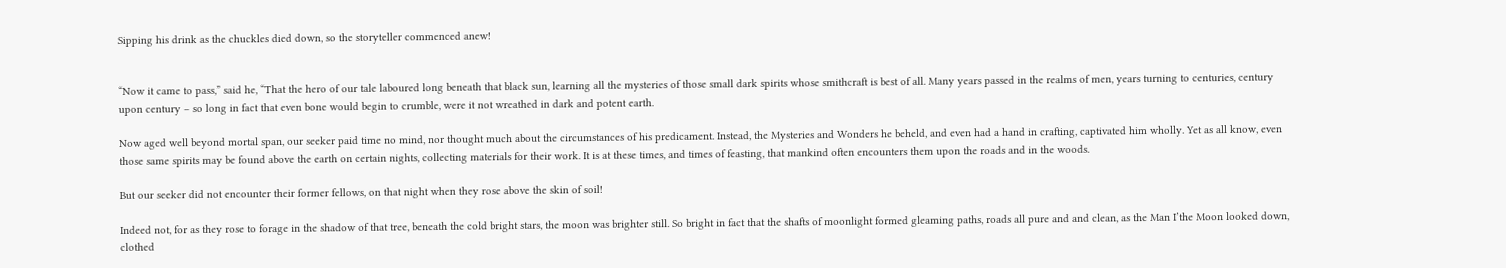Sipping his drink as the chuckles died down, so the storyteller commenced anew!


“Now it came to pass,” said he, “That the hero of our tale laboured long beneath that black sun, learning all the mysteries of those small dark spirits whose smithcraft is best of all. Many years passed in the realms of men, years turning to centuries, century upon century – so long in fact that even bone would begin to crumble, were it not wreathed in dark and potent earth.

Now aged well beyond mortal span, our seeker paid time no mind, nor thought much about the circumstances of his predicament. Instead, the Mysteries and Wonders he beheld, and even had a hand in crafting, captivated him wholly. Yet as all know, even those same spirits may be found above the earth on certain nights, collecting materials for their work. It is at these times, and times of feasting, that mankind often encounters them upon the roads and in the woods.

But our seeker did not encounter their former fellows, on that night when they rose above the skin of soil!

Indeed not, for as they rose to forage in the shadow of that tree, beneath the cold bright stars, the moon was brighter still. So bright in fact that the shafts of moonlight formed gleaming paths, roads all pure and and clean, as the Man I’the Moon looked down, clothed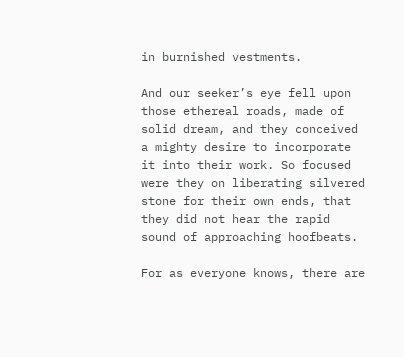in burnished vestments.

And our seeker’s eye fell upon those ethereal roads, made of solid dream, and they conceived a mighty desire to incorporate it into their work. So focused were they on liberating silvered stone for their own ends, that they did not hear the rapid sound of approaching hoofbeats.

For as everyone knows, there are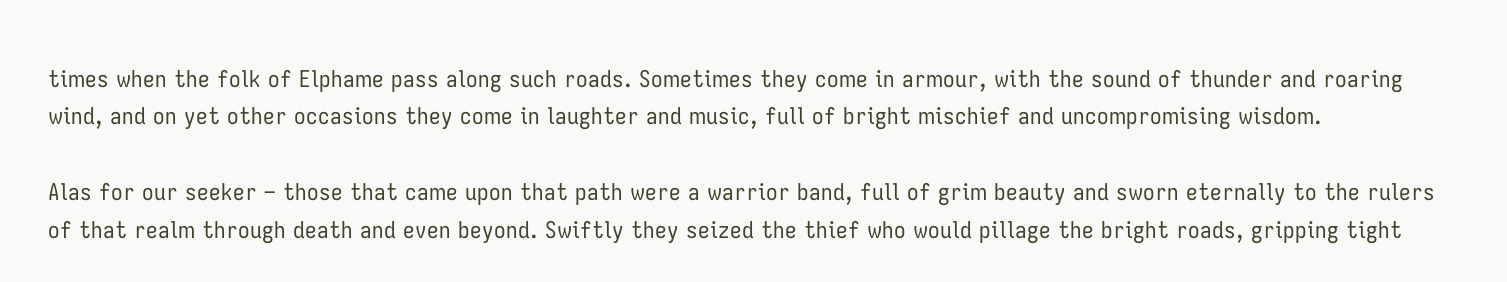times when the folk of Elphame pass along such roads. Sometimes they come in armour, with the sound of thunder and roaring wind, and on yet other occasions they come in laughter and music, full of bright mischief and uncompromising wisdom.

Alas for our seeker – those that came upon that path were a warrior band, full of grim beauty and sworn eternally to the rulers of that realm through death and even beyond. Swiftly they seized the thief who would pillage the bright roads, gripping tight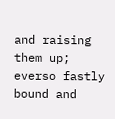and raising them up; everso fastly bound and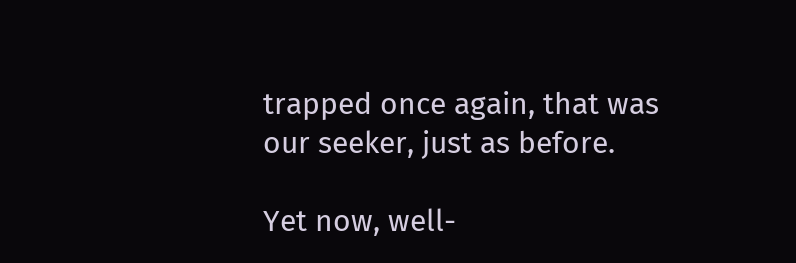trapped once again, that was our seeker, just as before.

Yet now, well-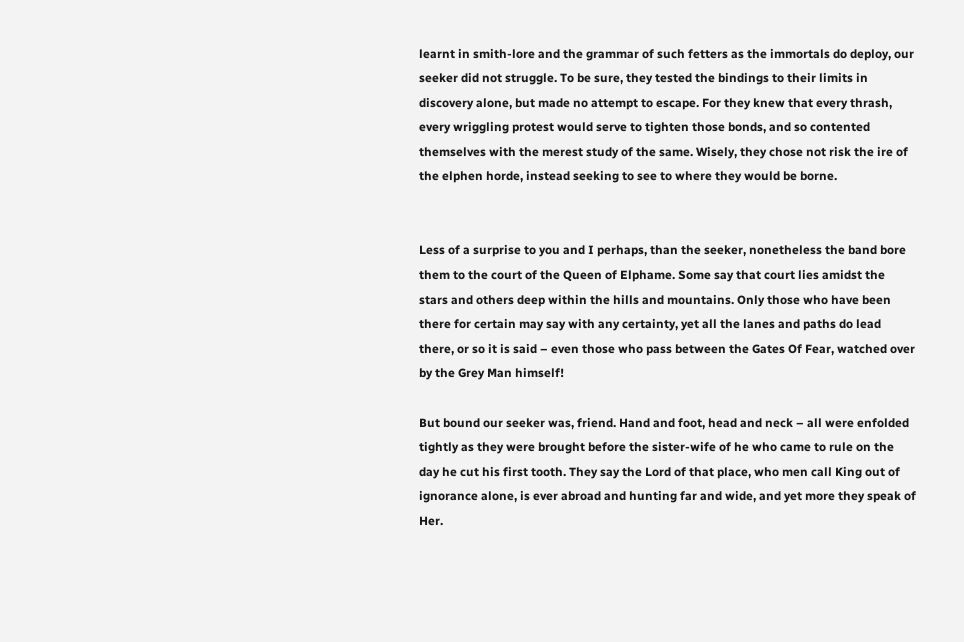learnt in smith-lore and the grammar of such fetters as the immortals do deploy, our seeker did not struggle. To be sure, they tested the bindings to their limits in discovery alone, but made no attempt to escape. For they knew that every thrash, every wriggling protest would serve to tighten those bonds, and so contented themselves with the merest study of the same. Wisely, they chose not risk the ire of the elphen horde, instead seeking to see to where they would be borne.


Less of a surprise to you and I perhaps, than the seeker, nonetheless the band bore them to the court of the Queen of Elphame. Some say that court lies amidst the stars and others deep within the hills and mountains. Only those who have been there for certain may say with any certainty, yet all the lanes and paths do lead there, or so it is said – even those who pass between the Gates Of Fear, watched over by the Grey Man himself!

But bound our seeker was, friend. Hand and foot, head and neck – all were enfolded tightly as they were brought before the sister-wife of he who came to rule on the day he cut his first tooth. They say the Lord of that place, who men call King out of ignorance alone, is ever abroad and hunting far and wide, and yet more they speak of Her.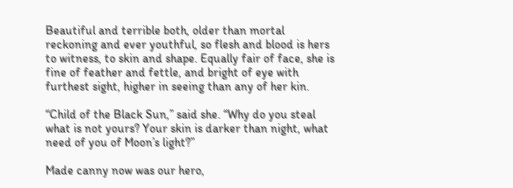Beautiful and terrible both, older than mortal reckoning and ever youthful, so flesh and blood is hers to witness, to skin and shape. Equally fair of face, she is fine of feather and fettle, and bright of eye with furthest sight, higher in seeing than any of her kin.

“Child of the Black Sun,” said she. “Why do you steal what is not yours? Your skin is darker than night, what need of you of Moon’s light?”

Made canny now was our hero,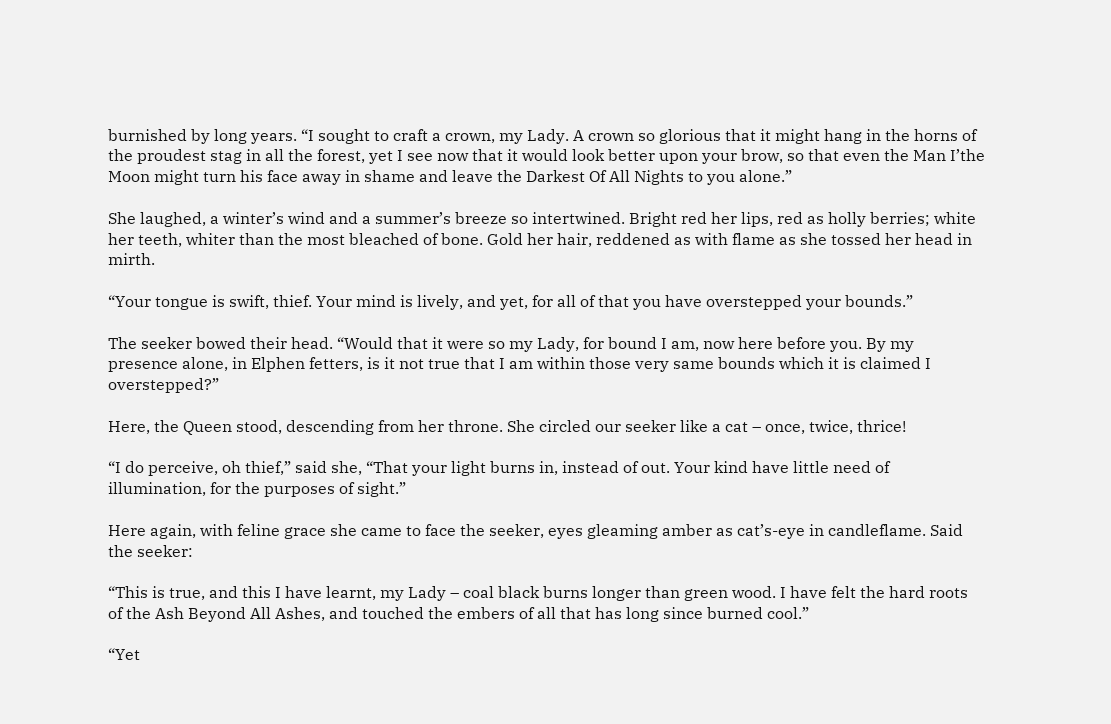burnished by long years. “I sought to craft a crown, my Lady. A crown so glorious that it might hang in the horns of the proudest stag in all the forest, yet I see now that it would look better upon your brow, so that even the Man I’the Moon might turn his face away in shame and leave the Darkest Of All Nights to you alone.”

She laughed, a winter’s wind and a summer’s breeze so intertwined. Bright red her lips, red as holly berries; white her teeth, whiter than the most bleached of bone. Gold her hair, reddened as with flame as she tossed her head in mirth.

“Your tongue is swift, thief. Your mind is lively, and yet, for all of that you have overstepped your bounds.”

The seeker bowed their head. “Would that it were so my Lady, for bound I am, now here before you. By my presence alone, in Elphen fetters, is it not true that I am within those very same bounds which it is claimed I overstepped?”

Here, the Queen stood, descending from her throne. She circled our seeker like a cat – once, twice, thrice!

“I do perceive, oh thief,” said she, “That your light burns in, instead of out. Your kind have little need of illumination, for the purposes of sight.”

Here again, with feline grace she came to face the seeker, eyes gleaming amber as cat’s-eye in candleflame. Said the seeker:

“This is true, and this I have learnt, my Lady – coal black burns longer than green wood. I have felt the hard roots of the Ash Beyond All Ashes, and touched the embers of all that has long since burned cool.”

“Yet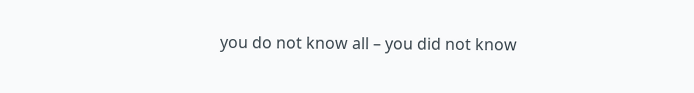you do not know all – you did not know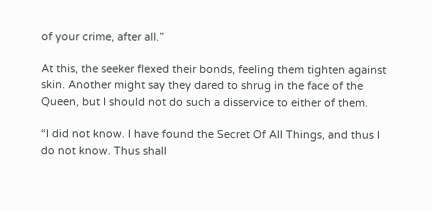of your crime, after all.”

At this, the seeker flexed their bonds, feeling them tighten against skin. Another might say they dared to shrug in the face of the Queen, but I should not do such a disservice to either of them.

“I did not know. I have found the Secret Of All Things, and thus I do not know. Thus shall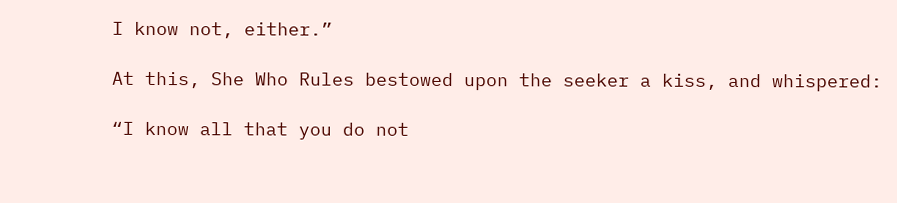I know not, either.”

At this, She Who Rules bestowed upon the seeker a kiss, and whispered:

“I know all that you do not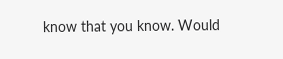know that you know. Would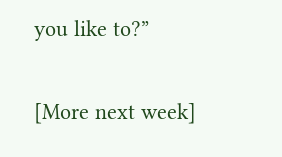you like to?”

[More next week]